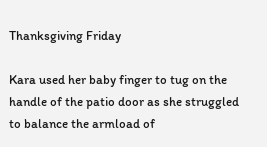Thanksgiving Friday

Kara used her baby finger to tug on the handle of the patio door as she struggled to balance the armload of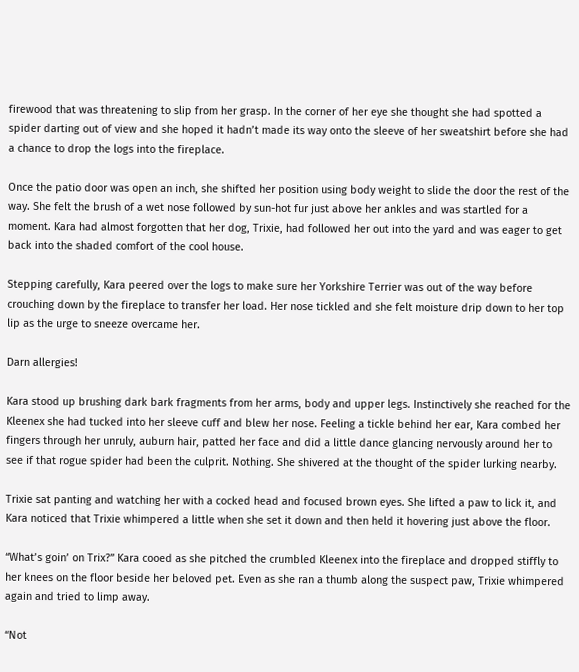firewood that was threatening to slip from her grasp. In the corner of her eye she thought she had spotted a spider darting out of view and she hoped it hadn’t made its way onto the sleeve of her sweatshirt before she had a chance to drop the logs into the fireplace.

Once the patio door was open an inch, she shifted her position using body weight to slide the door the rest of the way. She felt the brush of a wet nose followed by sun-hot fur just above her ankles and was startled for a moment. Kara had almost forgotten that her dog, Trixie, had followed her out into the yard and was eager to get back into the shaded comfort of the cool house.

Stepping carefully, Kara peered over the logs to make sure her Yorkshire Terrier was out of the way before crouching down by the fireplace to transfer her load. Her nose tickled and she felt moisture drip down to her top lip as the urge to sneeze overcame her.

Darn allergies!

Kara stood up brushing dark bark fragments from her arms, body and upper legs. Instinctively she reached for the Kleenex she had tucked into her sleeve cuff and blew her nose. Feeling a tickle behind her ear, Kara combed her fingers through her unruly, auburn hair, patted her face and did a little dance glancing nervously around her to see if that rogue spider had been the culprit. Nothing. She shivered at the thought of the spider lurking nearby.

Trixie sat panting and watching her with a cocked head and focused brown eyes. She lifted a paw to lick it, and Kara noticed that Trixie whimpered a little when she set it down and then held it hovering just above the floor.

“What’s goin’ on Trix?” Kara cooed as she pitched the crumbled Kleenex into the fireplace and dropped stiffly to her knees on the floor beside her beloved pet. Even as she ran a thumb along the suspect paw, Trixie whimpered again and tried to limp away.

“Not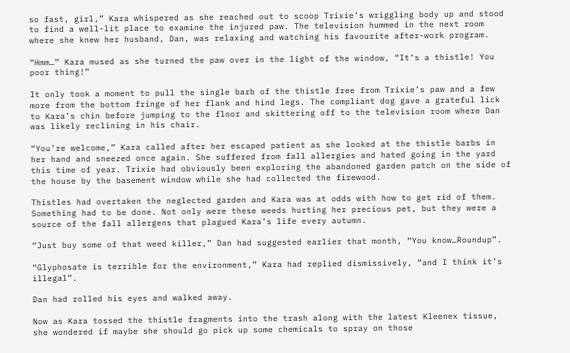so fast, girl,” Kara whispered as she reached out to scoop Trixie’s wriggling body up and stood to find a well-lit place to examine the injured paw. The television hummed in the next room where she knew her husband, Dan, was relaxing and watching his favourite after-work program.

“Hmm…” Kara mused as she turned the paw over in the light of the window, “It’s a thistle! You poor thing!”

It only took a moment to pull the single barb of the thistle free from Trixie’s paw and a few more from the bottom fringe of her flank and hind legs. The compliant dog gave a grateful lick to Kara’s chin before jumping to the floor and skittering off to the television room where Dan was likely reclining in his chair.

“You’re welcome,” Kara called after her escaped patient as she looked at the thistle barbs in her hand and sneezed once again. She suffered from fall allergies and hated going in the yard this time of year. Trixie had obviously been exploring the abandoned garden patch on the side of the house by the basement window while she had collected the firewood.

Thistles had overtaken the neglected garden and Kara was at odds with how to get rid of them. Something had to be done. Not only were these weeds hurting her precious pet, but they were a source of the fall allergens that plagued Kara’s life every autumn.

“Just buy some of that weed killer,” Dan had suggested earlier that month, “You know…Roundup”.

“Glyphosate is terrible for the environment,” Kara had replied dismissively, “and I think it’s illegal”.

Dan had rolled his eyes and walked away.

Now as Kara tossed the thistle fragments into the trash along with the latest Kleenex tissue, she wondered if maybe she should go pick up some chemicals to spray on those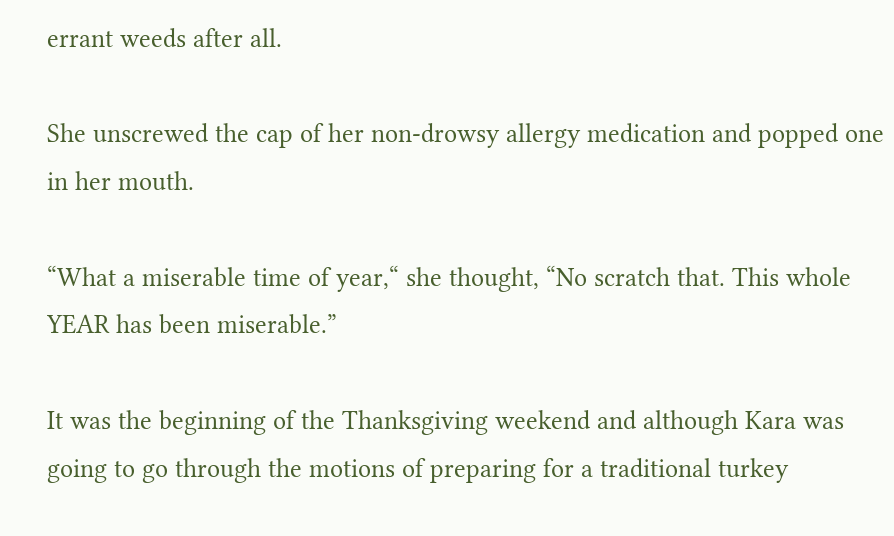errant weeds after all.

She unscrewed the cap of her non-drowsy allergy medication and popped one in her mouth.

“What a miserable time of year,“ she thought, “No scratch that. This whole YEAR has been miserable.”

It was the beginning of the Thanksgiving weekend and although Kara was going to go through the motions of preparing for a traditional turkey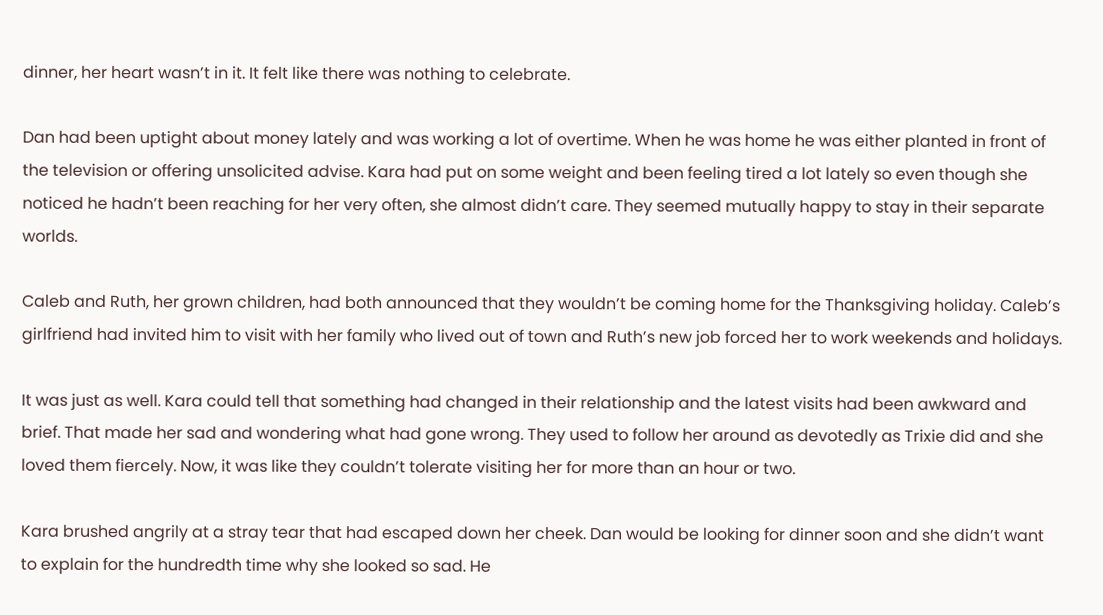dinner, her heart wasn’t in it. It felt like there was nothing to celebrate.

Dan had been uptight about money lately and was working a lot of overtime. When he was home he was either planted in front of the television or offering unsolicited advise. Kara had put on some weight and been feeling tired a lot lately so even though she noticed he hadn’t been reaching for her very often, she almost didn’t care. They seemed mutually happy to stay in their separate worlds.

Caleb and Ruth, her grown children, had both announced that they wouldn’t be coming home for the Thanksgiving holiday. Caleb’s girlfriend had invited him to visit with her family who lived out of town and Ruth’s new job forced her to work weekends and holidays.

It was just as well. Kara could tell that something had changed in their relationship and the latest visits had been awkward and brief. That made her sad and wondering what had gone wrong. They used to follow her around as devotedly as Trixie did and she loved them fiercely. Now, it was like they couldn’t tolerate visiting her for more than an hour or two.

Kara brushed angrily at a stray tear that had escaped down her cheek. Dan would be looking for dinner soon and she didn’t want to explain for the hundredth time why she looked so sad. He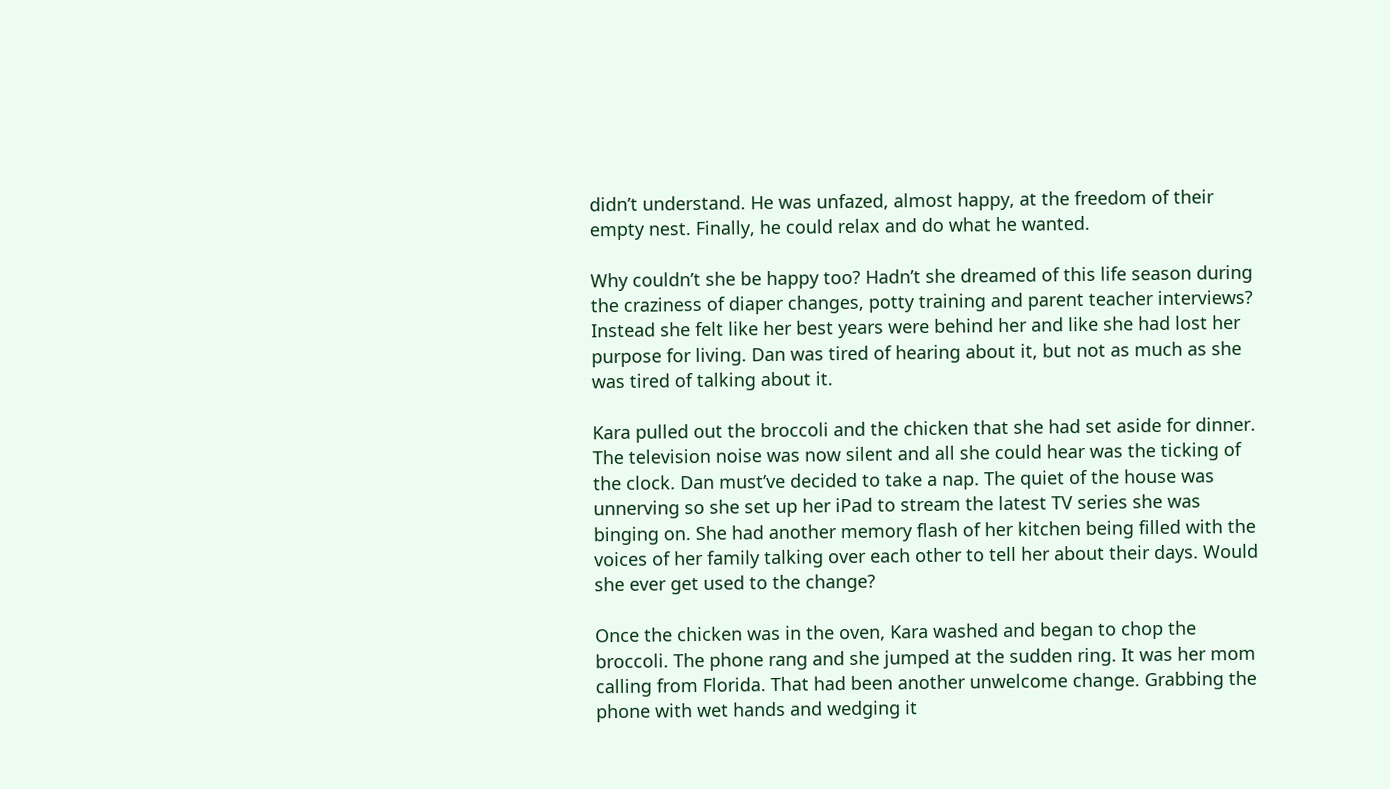didn’t understand. He was unfazed, almost happy, at the freedom of their empty nest. Finally, he could relax and do what he wanted.

Why couldn’t she be happy too? Hadn’t she dreamed of this life season during the craziness of diaper changes, potty training and parent teacher interviews? Instead she felt like her best years were behind her and like she had lost her purpose for living. Dan was tired of hearing about it, but not as much as she was tired of talking about it.

Kara pulled out the broccoli and the chicken that she had set aside for dinner. The television noise was now silent and all she could hear was the ticking of the clock. Dan must’ve decided to take a nap. The quiet of the house was unnerving so she set up her iPad to stream the latest TV series she was binging on. She had another memory flash of her kitchen being filled with the voices of her family talking over each other to tell her about their days. Would she ever get used to the change?

Once the chicken was in the oven, Kara washed and began to chop the broccoli. The phone rang and she jumped at the sudden ring. It was her mom calling from Florida. That had been another unwelcome change. Grabbing the phone with wet hands and wedging it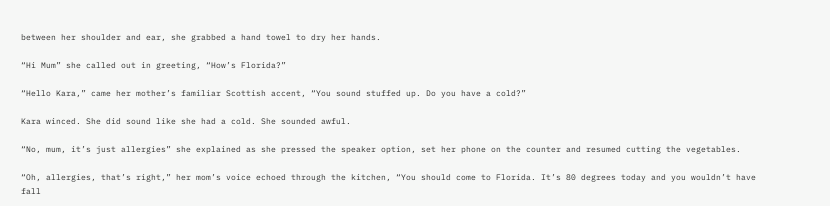between her shoulder and ear, she grabbed a hand towel to dry her hands.

“Hi Mum” she called out in greeting, “How’s Florida?”

“Hello Kara,” came her mother’s familiar Scottish accent, “You sound stuffed up. Do you have a cold?”

Kara winced. She did sound like she had a cold. She sounded awful.

“No, mum, it’s just allergies” she explained as she pressed the speaker option, set her phone on the counter and resumed cutting the vegetables.

“Oh, allergies, that’s right,” her mom’s voice echoed through the kitchen, “You should come to Florida. It’s 80 degrees today and you wouldn’t have fall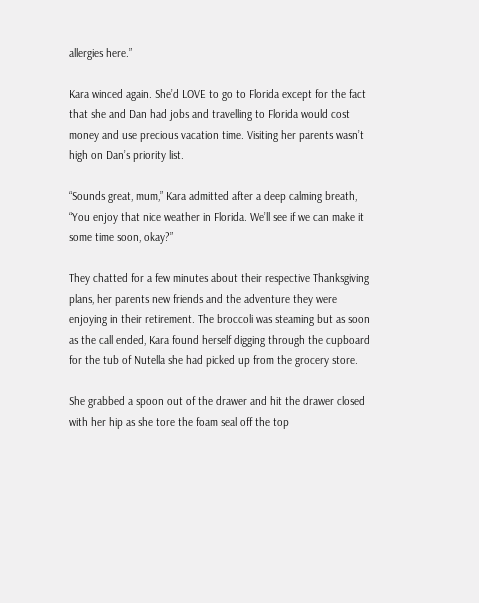allergies here.”

Kara winced again. She’d LOVE to go to Florida except for the fact that she and Dan had jobs and travelling to Florida would cost money and use precious vacation time. Visiting her parents wasn’t high on Dan’s priority list.

“Sounds great, mum,” Kara admitted after a deep calming breath, “You enjoy that nice weather in Florida. We’ll see if we can make it some time soon, okay?”

They chatted for a few minutes about their respective Thanksgiving plans, her parents new friends and the adventure they were enjoying in their retirement. The broccoli was steaming but as soon as the call ended, Kara found herself digging through the cupboard for the tub of Nutella she had picked up from the grocery store.

She grabbed a spoon out of the drawer and hit the drawer closed with her hip as she tore the foam seal off the top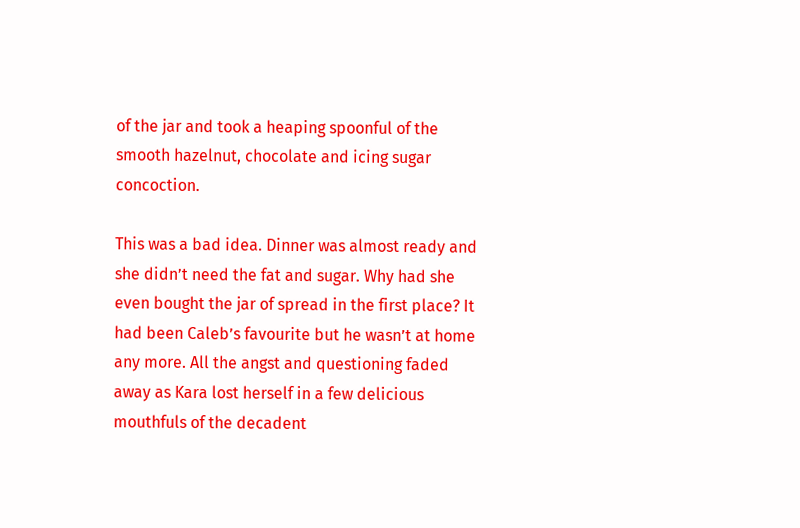of the jar and took a heaping spoonful of the smooth hazelnut, chocolate and icing sugar concoction.

This was a bad idea. Dinner was almost ready and she didn’t need the fat and sugar. Why had she even bought the jar of spread in the first place? It had been Caleb’s favourite but he wasn’t at home any more. All the angst and questioning faded away as Kara lost herself in a few delicious mouthfuls of the decadent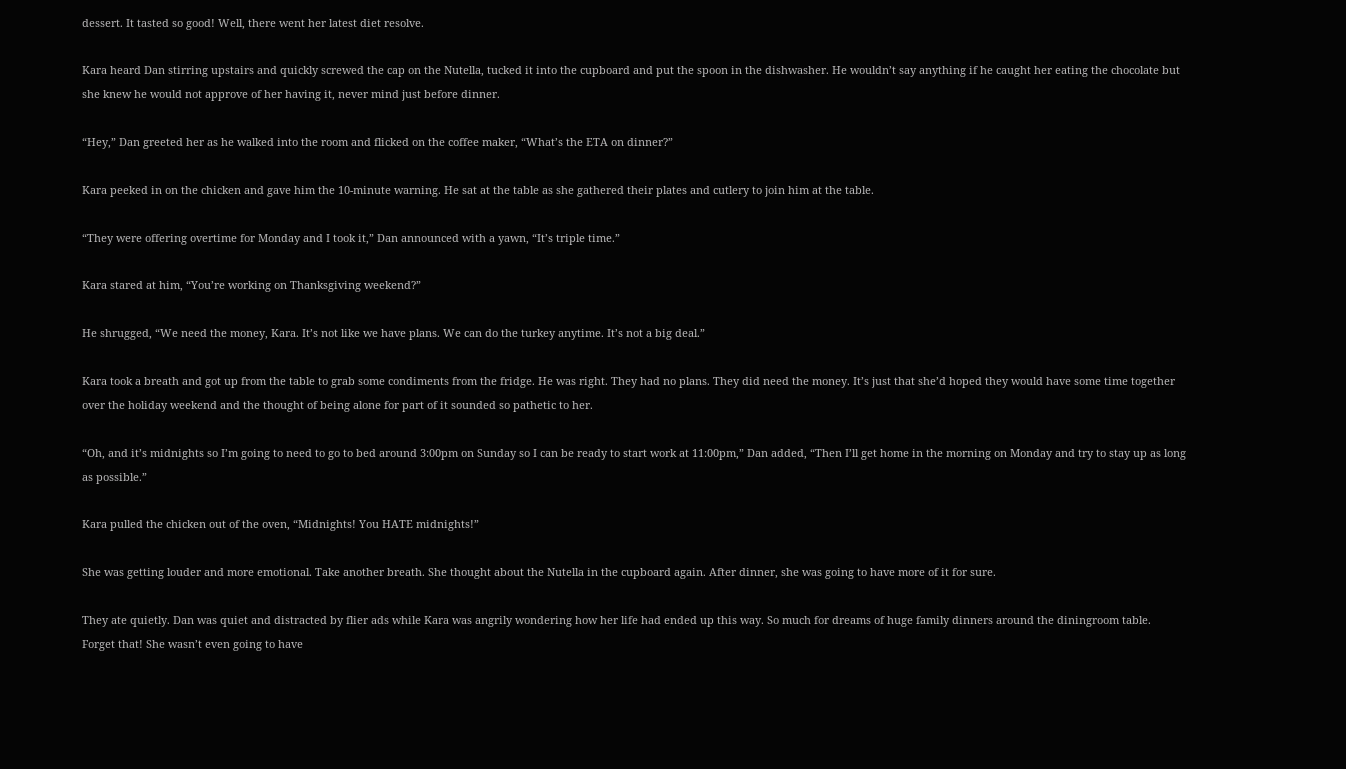dessert. It tasted so good! Well, there went her latest diet resolve.

Kara heard Dan stirring upstairs and quickly screwed the cap on the Nutella, tucked it into the cupboard and put the spoon in the dishwasher. He wouldn’t say anything if he caught her eating the chocolate but she knew he would not approve of her having it, never mind just before dinner.

“Hey,” Dan greeted her as he walked into the room and flicked on the coffee maker, “What’s the ETA on dinner?”

Kara peeked in on the chicken and gave him the 10-minute warning. He sat at the table as she gathered their plates and cutlery to join him at the table.

“They were offering overtime for Monday and I took it,” Dan announced with a yawn, “It’s triple time.”

Kara stared at him, “You’re working on Thanksgiving weekend?”

He shrugged, “We need the money, Kara. It’s not like we have plans. We can do the turkey anytime. It’s not a big deal.”

Kara took a breath and got up from the table to grab some condiments from the fridge. He was right. They had no plans. They did need the money. It’s just that she’d hoped they would have some time together over the holiday weekend and the thought of being alone for part of it sounded so pathetic to her.

“Oh, and it’s midnights so I’m going to need to go to bed around 3:00pm on Sunday so I can be ready to start work at 11:00pm,” Dan added, “Then I’ll get home in the morning on Monday and try to stay up as long as possible.”

Kara pulled the chicken out of the oven, “Midnights! You HATE midnights!”

She was getting louder and more emotional. Take another breath. She thought about the Nutella in the cupboard again. After dinner, she was going to have more of it for sure.

They ate quietly. Dan was quiet and distracted by flier ads while Kara was angrily wondering how her life had ended up this way. So much for dreams of huge family dinners around the diningroom table. Forget that! She wasn’t even going to have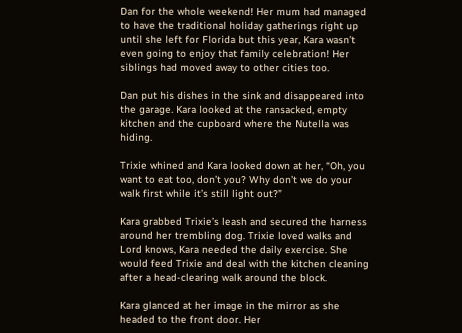Dan for the whole weekend! Her mum had managed to have the traditional holiday gatherings right up until she left for Florida but this year, Kara wasn’t even going to enjoy that family celebration! Her siblings had moved away to other cities too.

Dan put his dishes in the sink and disappeared into the garage. Kara looked at the ransacked, empty kitchen and the cupboard where the Nutella was hiding.

Trixie whined and Kara looked down at her, “Oh, you want to eat too, don’t you? Why don’t we do your walk first while it’s still light out?”

Kara grabbed Trixie’s leash and secured the harness around her trembling dog. Trixie loved walks and Lord knows, Kara needed the daily exercise. She would feed Trixie and deal with the kitchen cleaning after a head-clearing walk around the block.

Kara glanced at her image in the mirror as she headed to the front door. Her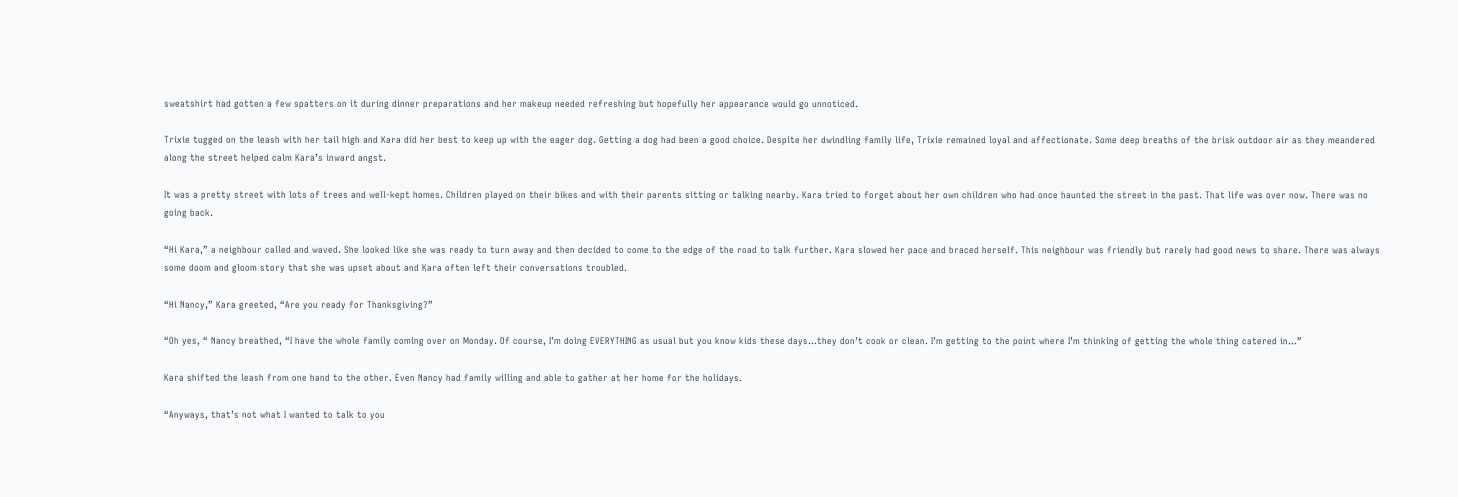sweatshirt had gotten a few spatters on it during dinner preparations and her makeup needed refreshing but hopefully her appearance would go unnoticed.

Trixie tugged on the leash with her tail high and Kara did her best to keep up with the eager dog. Getting a dog had been a good choice. Despite her dwindling family life, Trixie remained loyal and affectionate. Some deep breaths of the brisk outdoor air as they meandered along the street helped calm Kara’s inward angst.

It was a pretty street with lots of trees and well-kept homes. Children played on their bikes and with their parents sitting or talking nearby. Kara tried to forget about her own children who had once haunted the street in the past. That life was over now. There was no going back.

“Hi Kara,” a neighbour called and waved. She looked like she was ready to turn away and then decided to come to the edge of the road to talk further. Kara slowed her pace and braced herself. This neighbour was friendly but rarely had good news to share. There was always some doom and gloom story that she was upset about and Kara often left their conversations troubled.

“Hi Nancy,” Kara greeted, “Are you ready for Thanksgiving?”

“Oh yes, “ Nancy breathed, “I have the whole family coming over on Monday. Of course, I’m doing EVERYTHING as usual but you know kids these days…they don’t cook or clean. I’m getting to the point where I’m thinking of getting the whole thing catered in…”

Kara shifted the leash from one hand to the other. Even Nancy had family willing and able to gather at her home for the holidays.

“Anyways, that’s not what I wanted to talk to you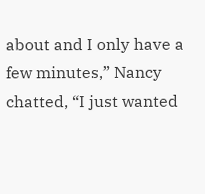about and I only have a few minutes,” Nancy chatted, “I just wanted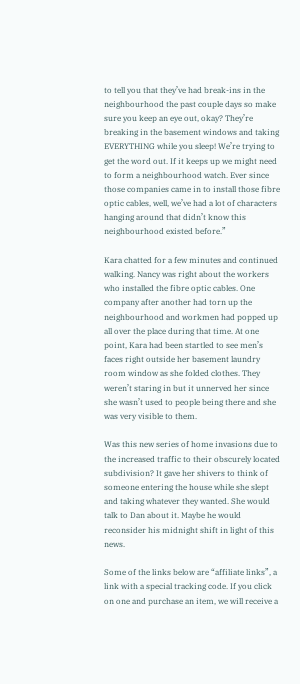to tell you that they’ve had break-ins in the neighbourhood the past couple days so make sure you keep an eye out, okay? They’re breaking in the basement windows and taking EVERYTHING while you sleep! We’re trying to get the word out. If it keeps up we might need to form a neighbourhood watch. Ever since those companies came in to install those fibre optic cables, well, we’ve had a lot of characters hanging around that didn’t know this neighbourhood existed before.”

Kara chatted for a few minutes and continued walking. Nancy was right about the workers who installed the fibre optic cables. One company after another had torn up the neighbourhood and workmen had popped up all over the place during that time. At one point, Kara had been startled to see men’s faces right outside her basement laundry room window as she folded clothes. They weren’t staring in but it unnerved her since she wasn’t used to people being there and she was very visible to them.

Was this new series of home invasions due to the increased traffic to their obscurely located subdivision? It gave her shivers to think of someone entering the house while she slept and taking whatever they wanted. She would talk to Dan about it. Maybe he would reconsider his midnight shift in light of this news.

Some of the links below are “affiliate links”, a link with a special tracking code. If you click on one and purchase an item, we will receive a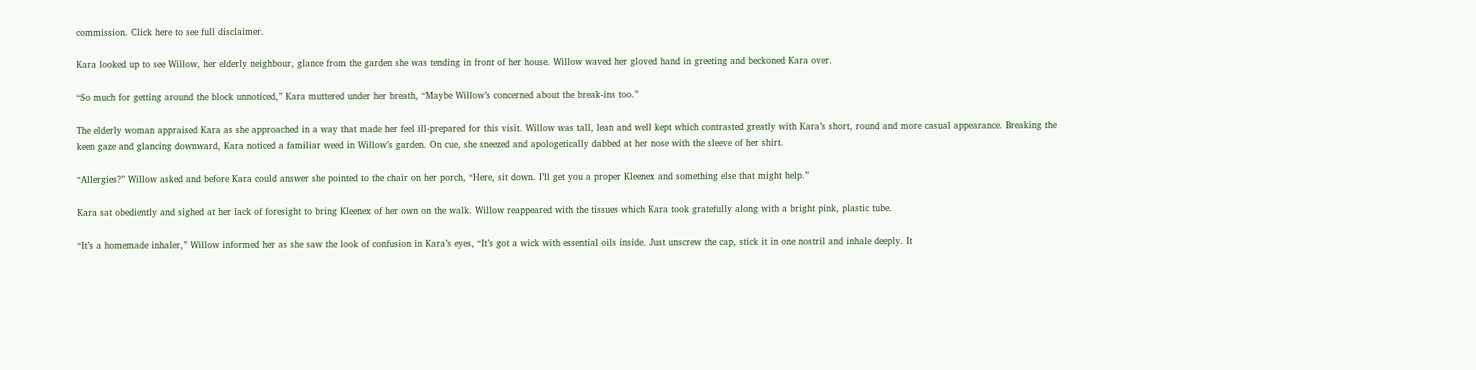commission. Click here to see full disclaimer.

Kara looked up to see Willow, her elderly neighbour, glance from the garden she was tending in front of her house. Willow waved her gloved hand in greeting and beckoned Kara over.

“So much for getting around the block unnoticed,” Kara muttered under her breath, “Maybe Willow’s concerned about the break-ins too.”

The elderly woman appraised Kara as she approached in a way that made her feel ill-prepared for this visit. Willow was tall, lean and well kept which contrasted greatly with Kara’s short, round and more casual appearance. Breaking the keen gaze and glancing downward, Kara noticed a familiar weed in Willow’s garden. On cue, she sneezed and apologetically dabbed at her nose with the sleeve of her shirt.

“Allergies?” Willow asked and before Kara could answer she pointed to the chair on her porch, “Here, sit down. I’ll get you a proper Kleenex and something else that might help.”

Kara sat obediently and sighed at her lack of foresight to bring Kleenex of her own on the walk. Willow reappeared with the tissues which Kara took gratefully along with a bright pink, plastic tube.

“It’s a homemade inhaler,” Willow informed her as she saw the look of confusion in Kara’s eyes, “It’s got a wick with essential oils inside. Just unscrew the cap, stick it in one nostril and inhale deeply. It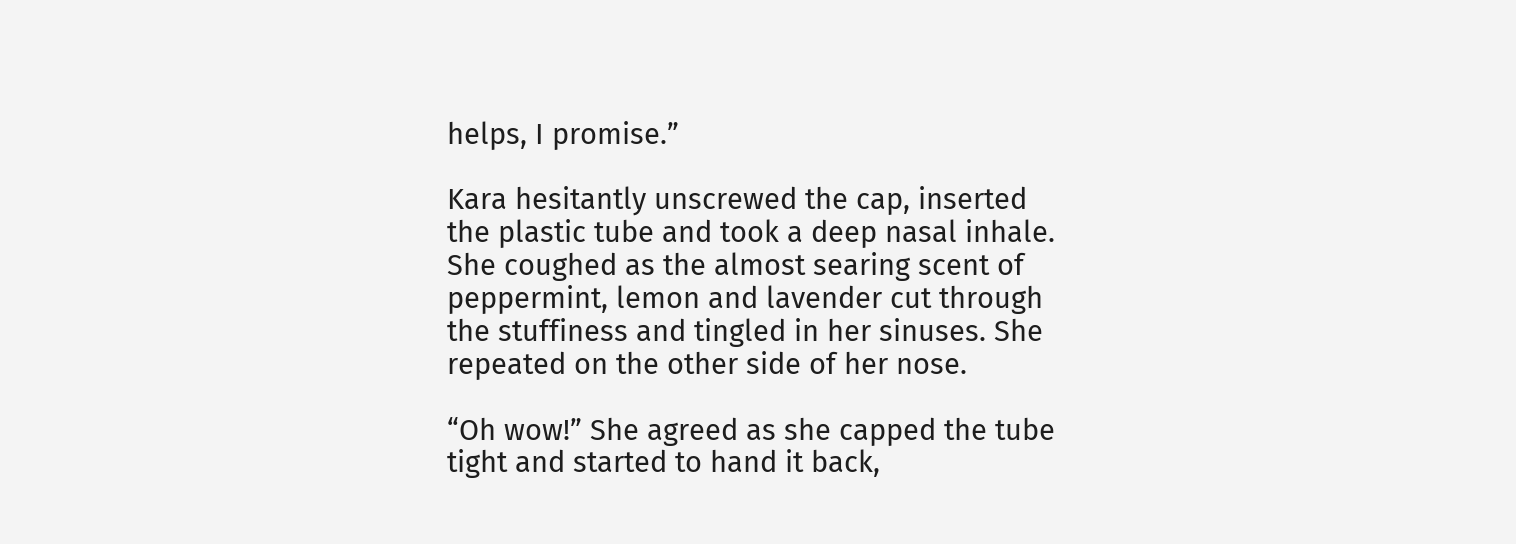helps, I promise.”

Kara hesitantly unscrewed the cap, inserted the plastic tube and took a deep nasal inhale. She coughed as the almost searing scent of peppermint, lemon and lavender cut through the stuffiness and tingled in her sinuses. She repeated on the other side of her nose.

“Oh wow!” She agreed as she capped the tube tight and started to hand it back,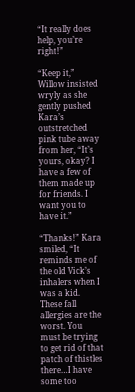“It really does help, you’re right!”

“Keep it,” Willow insisted wryly as she gently pushed Kara’s outstretched pink tube away from her, “It’s yours, okay? I have a few of them made up for friends. I want you to have it.”

“Thanks!” Kara smiled, “It reminds me of the old Vick’s inhalers when I was a kid. These fall allergies are the worst. You must be trying to get rid of that patch of thistles there…I have some too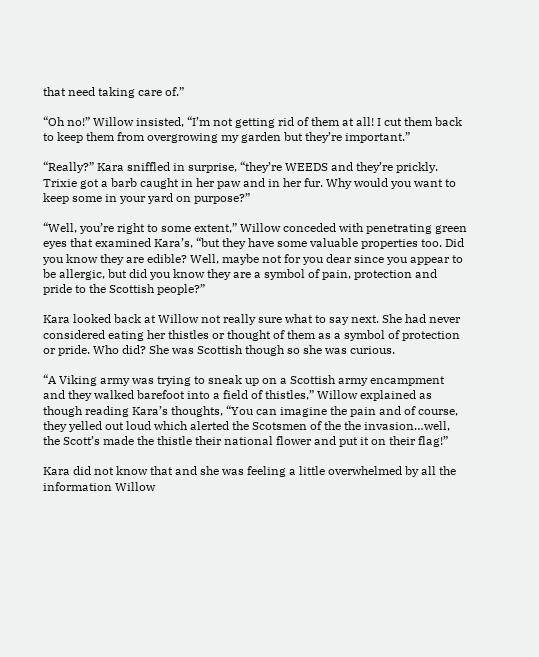that need taking care of.”

“Oh no!” Willow insisted, “I’m not getting rid of them at all! I cut them back to keep them from overgrowing my garden but they’re important.”

“Really?” Kara sniffled in surprise, “they’re WEEDS and they’re prickly. Trixie got a barb caught in her paw and in her fur. Why would you want to keep some in your yard on purpose?”

“Well, you’re right to some extent,” Willow conceded with penetrating green eyes that examined Kara’s, “but they have some valuable properties too. Did you know they are edible? Well, maybe not for you dear since you appear to be allergic, but did you know they are a symbol of pain, protection and pride to the Scottish people?”

Kara looked back at Willow not really sure what to say next. She had never considered eating her thistles or thought of them as a symbol of protection or pride. Who did? She was Scottish though so she was curious.

“A Viking army was trying to sneak up on a Scottish army encampment and they walked barefoot into a field of thistles,” Willow explained as though reading Kara’s thoughts, “You can imagine the pain and of course, they yelled out loud which alerted the Scotsmen of the the invasion…well, the Scott’s made the thistle their national flower and put it on their flag!”

Kara did not know that and she was feeling a little overwhelmed by all the information Willow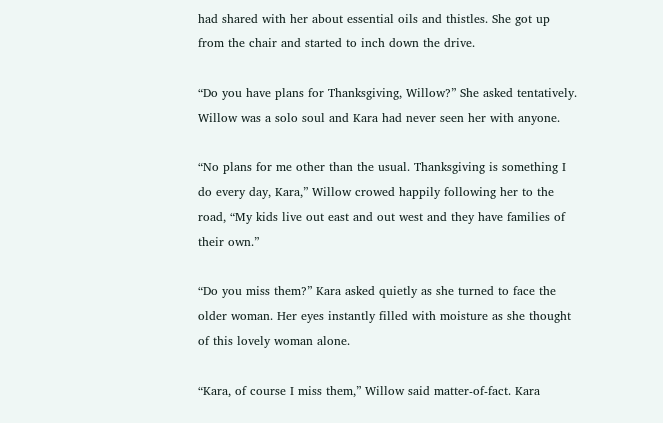had shared with her about essential oils and thistles. She got up from the chair and started to inch down the drive.

“Do you have plans for Thanksgiving, Willow?” She asked tentatively. Willow was a solo soul and Kara had never seen her with anyone.

“No plans for me other than the usual. Thanksgiving is something I do every day, Kara,” Willow crowed happily following her to the road, “My kids live out east and out west and they have families of their own.”

“Do you miss them?” Kara asked quietly as she turned to face the older woman. Her eyes instantly filled with moisture as she thought of this lovely woman alone.

“Kara, of course I miss them,” Willow said matter-of-fact. Kara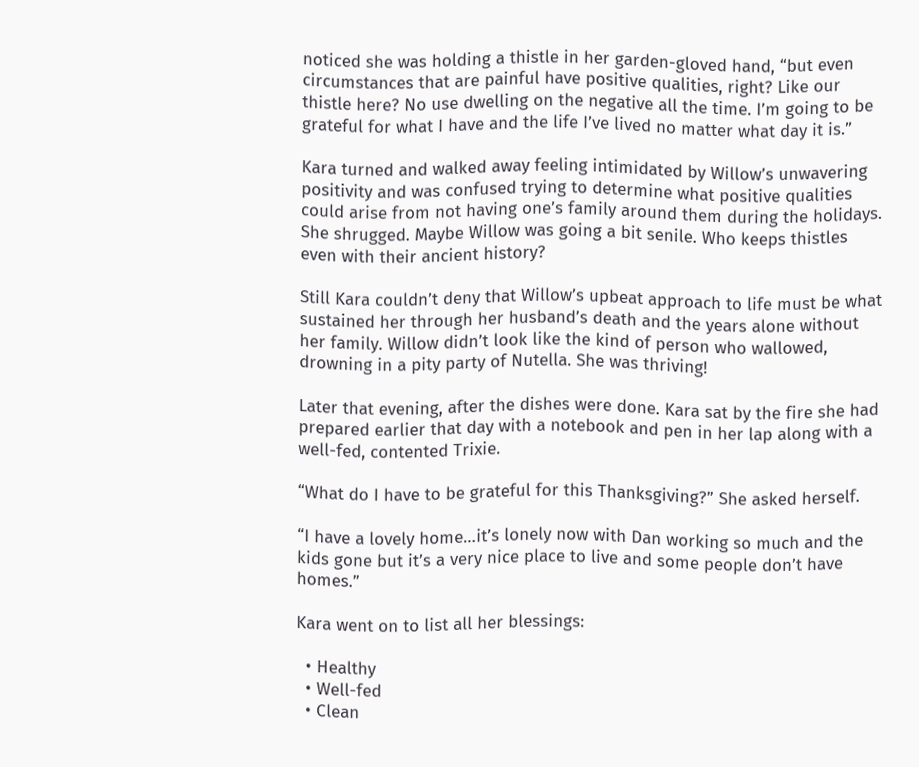noticed she was holding a thistle in her garden-gloved hand, “but even circumstances that are painful have positive qualities, right? Like our thistle here? No use dwelling on the negative all the time. I’m going to be grateful for what I have and the life I’ve lived no matter what day it is.”

Kara turned and walked away feeling intimidated by Willow’s unwavering positivity and was confused trying to determine what positive qualities could arise from not having one’s family around them during the holidays. She shrugged. Maybe Willow was going a bit senile. Who keeps thistles even with their ancient history?

Still Kara couldn’t deny that Willow’s upbeat approach to life must be what sustained her through her husband’s death and the years alone without her family. Willow didn’t look like the kind of person who wallowed, drowning in a pity party of Nutella. She was thriving!

Later that evening, after the dishes were done. Kara sat by the fire she had prepared earlier that day with a notebook and pen in her lap along with a well-fed, contented Trixie.

“What do I have to be grateful for this Thanksgiving?” She asked herself.

“I have a lovely home…it’s lonely now with Dan working so much and the kids gone but it’s a very nice place to live and some people don’t have homes.”

Kara went on to list all her blessings:

  • Healthy
  • Well-fed
  • Clean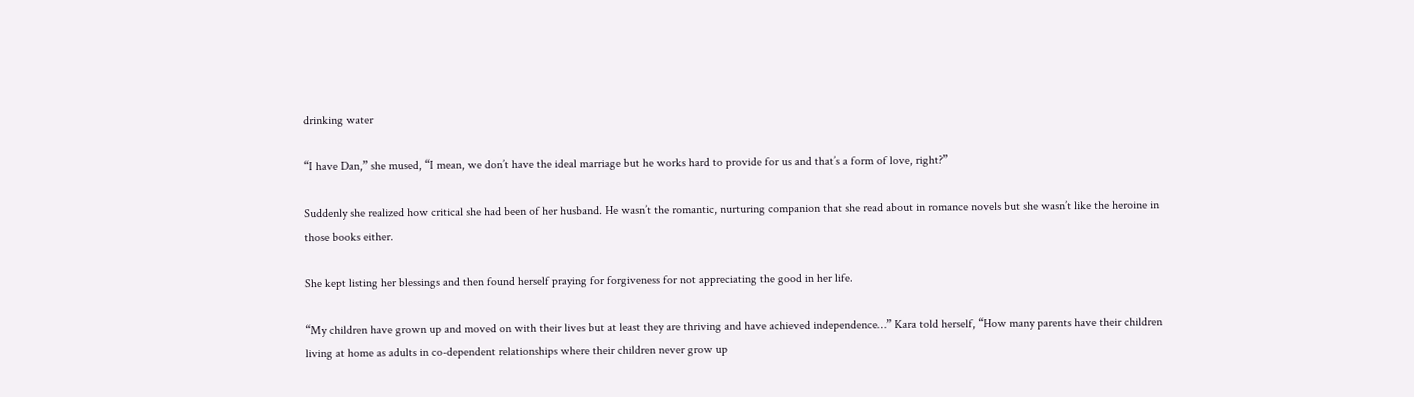drinking water

“I have Dan,” she mused, “I mean, we don’t have the ideal marriage but he works hard to provide for us and that’s a form of love, right?”

Suddenly she realized how critical she had been of her husband. He wasn’t the romantic, nurturing companion that she read about in romance novels but she wasn’t like the heroine in those books either.

She kept listing her blessings and then found herself praying for forgiveness for not appreciating the good in her life.

“My children have grown up and moved on with their lives but at least they are thriving and have achieved independence…” Kara told herself, “How many parents have their children living at home as adults in co-dependent relationships where their children never grow up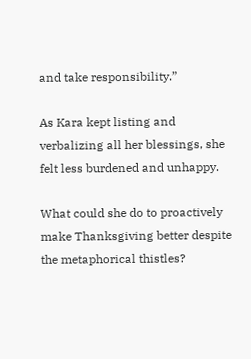and take responsibility.”

As Kara kept listing and verbalizing all her blessings, she felt less burdened and unhappy.

What could she do to proactively make Thanksgiving better despite the metaphorical thistles?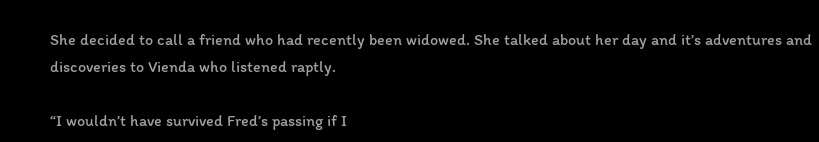She decided to call a friend who had recently been widowed. She talked about her day and it’s adventures and discoveries to Vienda who listened raptly.

“I wouldn’t have survived Fred’s passing if I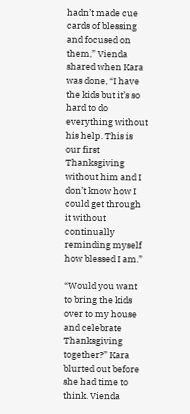hadn’t made cue cards of blessing and focused on them,” Vienda shared when Kara was done, “I have the kids but it’s so hard to do everything without his help. This is our first Thanksgiving without him and I don’t know how I could get through it without continually reminding myself how blessed I am.”

“Would you want to bring the kids over to my house and celebrate Thanksgiving together?” Kara blurted out before she had time to think. Vienda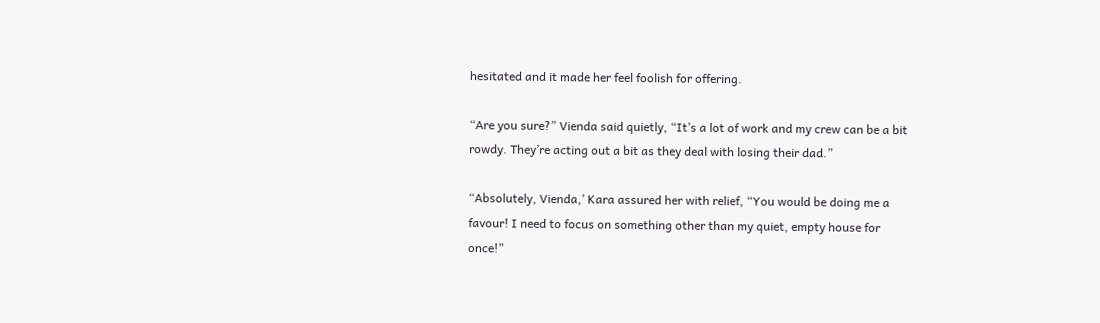hesitated and it made her feel foolish for offering.

“Are you sure?” Vienda said quietly, “It’s a lot of work and my crew can be a bit rowdy. They’re acting out a bit as they deal with losing their dad.”

“Absolutely, Vienda,’ Kara assured her with relief, “You would be doing me a favour! I need to focus on something other than my quiet, empty house for once!”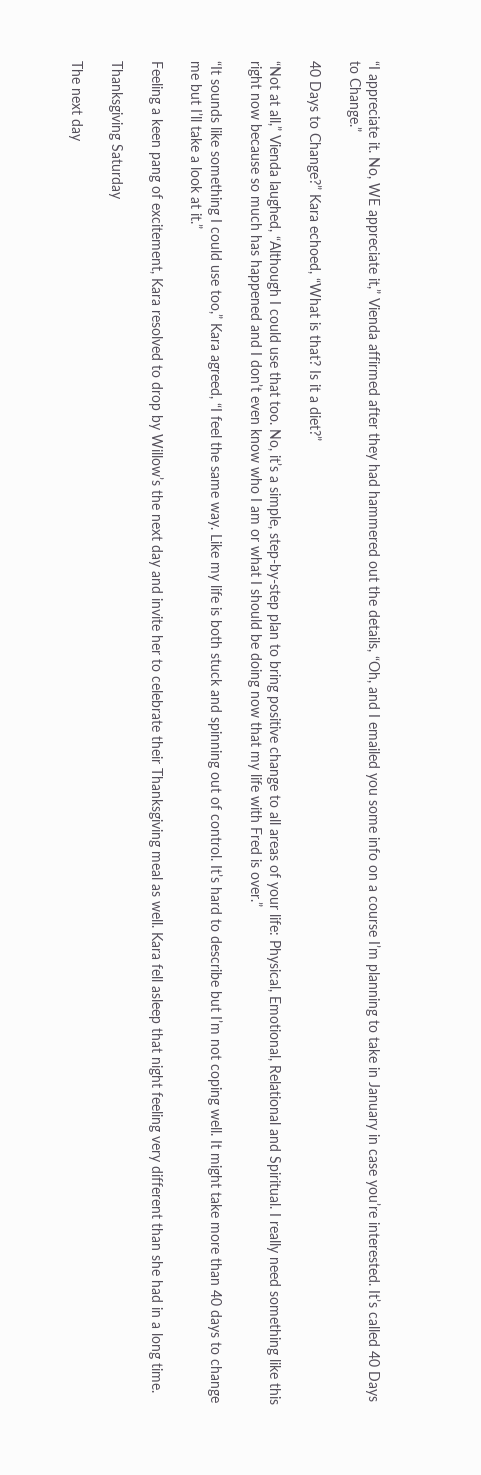“I appreciate it. No, WE appreciate it,” Vienda affirmed after they had hammered out the details, “Oh, and I emailed you some info on a course I’m planning to take in January in case you’re interested. It’s called 40 Days to Change.”

40 Days to Change?” Kara echoed, “What is that? Is it a diet?”

“Not at all,” Vienda laughed, “Although I could use that too. No, it’s a simple, step-by-step plan to bring positive change to all areas of your life: Physical, Emotional, Relational and Spiritual. I really need something like this right now because so much has happened and I don’t even know who I am or what I should be doing now that my life with Fred is over.”

“It sounds like something I could use too,” Kara agreed, “I feel the same way. Like my life is both stuck and spinning out of control. It’s hard to describe but I’m not coping well. It might take more than 40 days to change me but I’ll take a look at it.”

Feeling a keen pang of excitement, Kara resolved to drop by Willow’s the next day and invite her to celebrate their Thanksgiving meal as well. Kara fell asleep that night feeling very different than she had in a long time.

Thanksgiving Saturday

The next day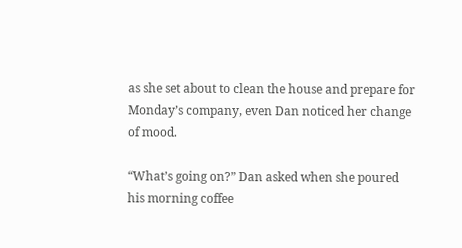as she set about to clean the house and prepare for Monday’s company, even Dan noticed her change of mood.

“What’s going on?” Dan asked when she poured his morning coffee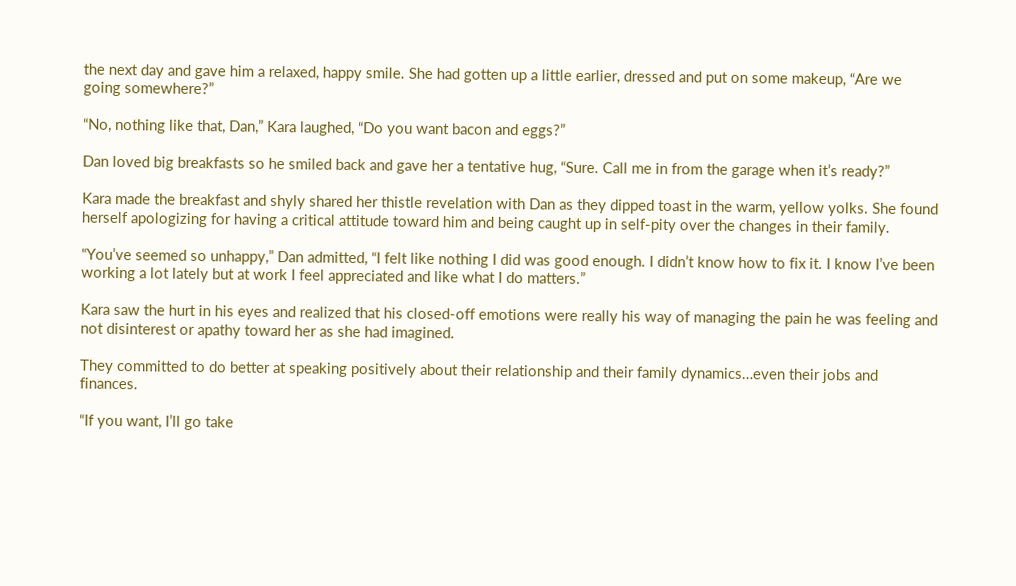the next day and gave him a relaxed, happy smile. She had gotten up a little earlier, dressed and put on some makeup, “Are we going somewhere?”

“No, nothing like that, Dan,” Kara laughed, “Do you want bacon and eggs?”

Dan loved big breakfasts so he smiled back and gave her a tentative hug, “Sure. Call me in from the garage when it’s ready?”

Kara made the breakfast and shyly shared her thistle revelation with Dan as they dipped toast in the warm, yellow yolks. She found herself apologizing for having a critical attitude toward him and being caught up in self-pity over the changes in their family.

“You’ve seemed so unhappy,” Dan admitted, “I felt like nothing I did was good enough. I didn’t know how to fix it. I know I’ve been working a lot lately but at work I feel appreciated and like what I do matters.”

Kara saw the hurt in his eyes and realized that his closed-off emotions were really his way of managing the pain he was feeling and not disinterest or apathy toward her as she had imagined.

They committed to do better at speaking positively about their relationship and their family dynamics…even their jobs and finances.

“If you want, I’ll go take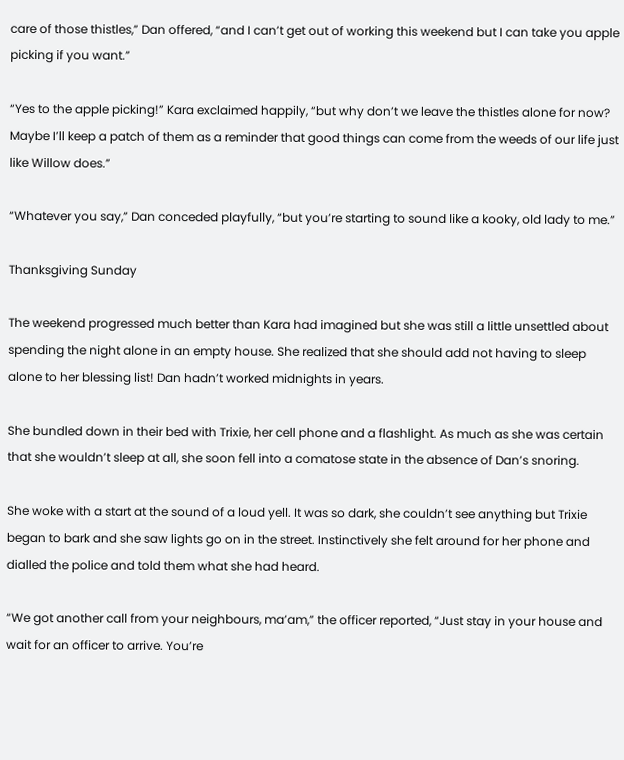care of those thistles,” Dan offered, “and I can’t get out of working this weekend but I can take you apple picking if you want.”

“Yes to the apple picking!” Kara exclaimed happily, “but why don’t we leave the thistles alone for now? Maybe I’ll keep a patch of them as a reminder that good things can come from the weeds of our life just like Willow does.”

“Whatever you say,” Dan conceded playfully, “but you’re starting to sound like a kooky, old lady to me.”

Thanksgiving Sunday

The weekend progressed much better than Kara had imagined but she was still a little unsettled about spending the night alone in an empty house. She realized that she should add not having to sleep alone to her blessing list! Dan hadn’t worked midnights in years.

She bundled down in their bed with Trixie, her cell phone and a flashlight. As much as she was certain that she wouldn’t sleep at all, she soon fell into a comatose state in the absence of Dan’s snoring.

She woke with a start at the sound of a loud yell. It was so dark, she couldn’t see anything but Trixie began to bark and she saw lights go on in the street. Instinctively she felt around for her phone and dialled the police and told them what she had heard.

“We got another call from your neighbours, ma’am,” the officer reported, “Just stay in your house and wait for an officer to arrive. You’re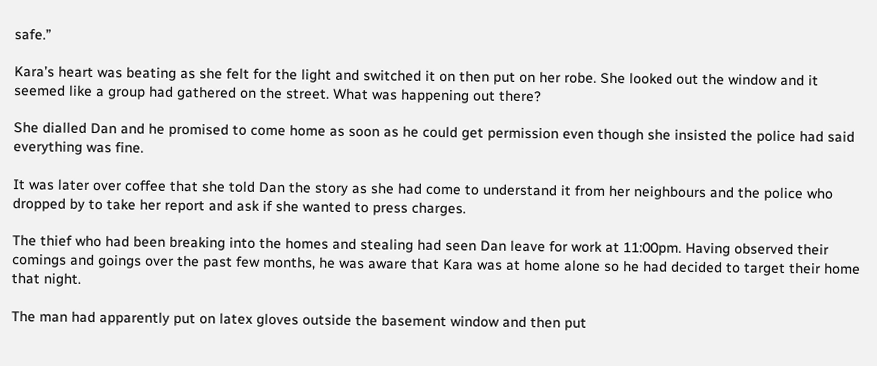safe.”

Kara’s heart was beating as she felt for the light and switched it on then put on her robe. She looked out the window and it seemed like a group had gathered on the street. What was happening out there?

She dialled Dan and he promised to come home as soon as he could get permission even though she insisted the police had said everything was fine.

It was later over coffee that she told Dan the story as she had come to understand it from her neighbours and the police who dropped by to take her report and ask if she wanted to press charges.

The thief who had been breaking into the homes and stealing had seen Dan leave for work at 11:00pm. Having observed their comings and goings over the past few months, he was aware that Kara was at home alone so he had decided to target their home that night.

The man had apparently put on latex gloves outside the basement window and then put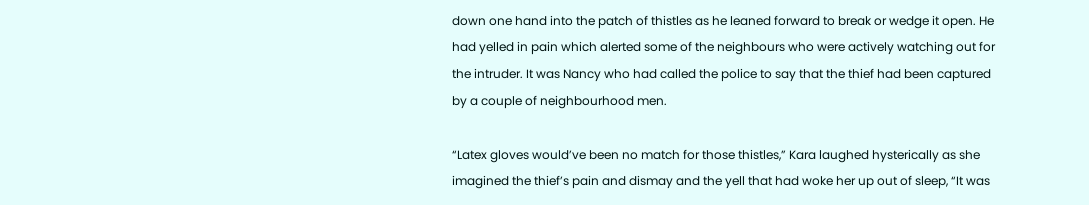down one hand into the patch of thistles as he leaned forward to break or wedge it open. He had yelled in pain which alerted some of the neighbours who were actively watching out for the intruder. It was Nancy who had called the police to say that the thief had been captured by a couple of neighbourhood men.

“Latex gloves would’ve been no match for those thistles,” Kara laughed hysterically as she imagined the thief’s pain and dismay and the yell that had woke her up out of sleep, “It was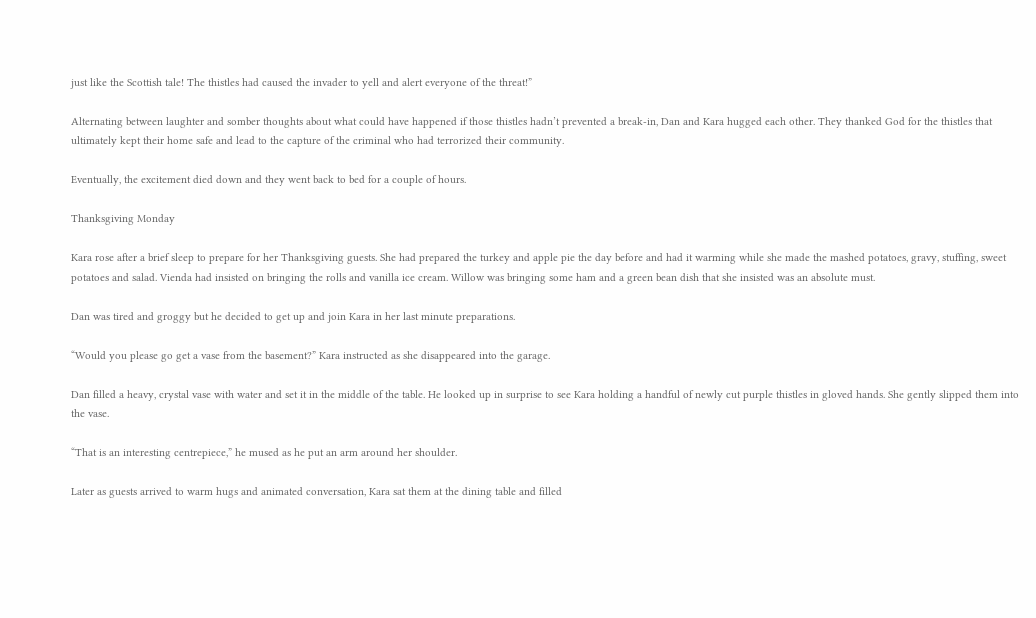just like the Scottish tale! The thistles had caused the invader to yell and alert everyone of the threat!”

Alternating between laughter and somber thoughts about what could have happened if those thistles hadn’t prevented a break-in, Dan and Kara hugged each other. They thanked God for the thistles that ultimately kept their home safe and lead to the capture of the criminal who had terrorized their community.

Eventually, the excitement died down and they went back to bed for a couple of hours.

Thanksgiving Monday

Kara rose after a brief sleep to prepare for her Thanksgiving guests. She had prepared the turkey and apple pie the day before and had it warming while she made the mashed potatoes, gravy, stuffing, sweet potatoes and salad. Vienda had insisted on bringing the rolls and vanilla ice cream. Willow was bringing some ham and a green bean dish that she insisted was an absolute must.

Dan was tired and groggy but he decided to get up and join Kara in her last minute preparations.

“Would you please go get a vase from the basement?” Kara instructed as she disappeared into the garage.

Dan filled a heavy, crystal vase with water and set it in the middle of the table. He looked up in surprise to see Kara holding a handful of newly cut purple thistles in gloved hands. She gently slipped them into the vase.

“That is an interesting centrepiece,” he mused as he put an arm around her shoulder.

Later as guests arrived to warm hugs and animated conversation, Kara sat them at the dining table and filled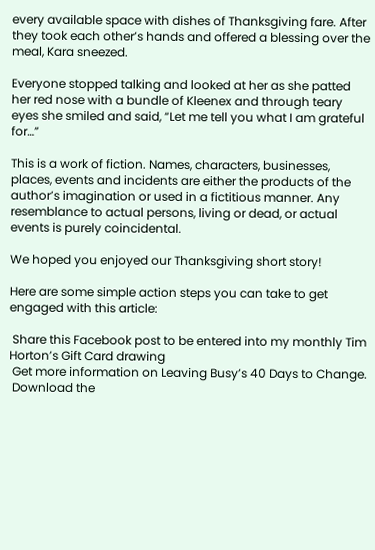every available space with dishes of Thanksgiving fare. After they took each other’s hands and offered a blessing over the meal, Kara sneezed.

Everyone stopped talking and looked at her as she patted her red nose with a bundle of Kleenex and through teary eyes she smiled and said, “Let me tell you what I am grateful for…”

This is a work of fiction. Names, characters, businesses, places, events and incidents are either the products of the author’s imagination or used in a fictitious manner. Any resemblance to actual persons, living or dead, or actual events is purely coincidental.

We hoped you enjoyed our Thanksgiving short story!

Here are some simple action steps you can take to get engaged with this article:

 Share this Facebook post to be entered into my monthly Tim Horton’s Gift Card drawing
 Get more information on Leaving Busy’s 40 Days to Change.
 Download the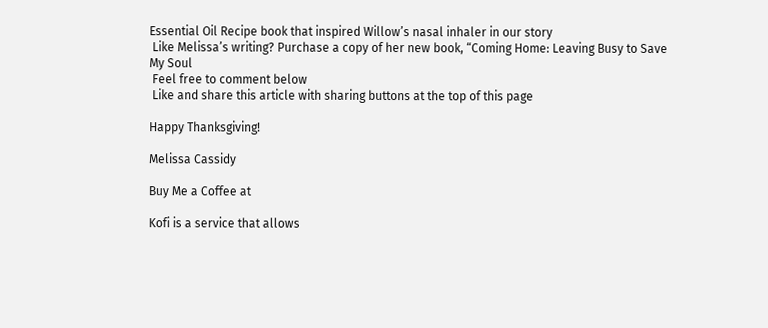Essential Oil Recipe book that inspired Willow’s nasal inhaler in our story
 Like Melissa’s writing? Purchase a copy of her new book, “Coming Home: Leaving Busy to Save My Soul
 Feel free to comment below
 Like and share this article with sharing buttons at the top of this page

Happy Thanksgiving!

Melissa Cassidy

Buy Me a Coffee at

Kofi is a service that allows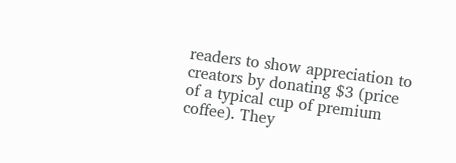readers to show appreciation to creators by donating $3 (price of a typical cup of premium coffee). They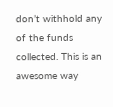don’t withhold any of the funds collected. This is an awesome way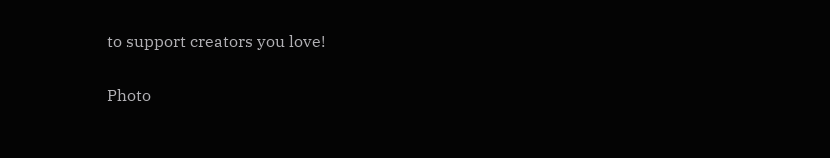to support creators you love!

Photo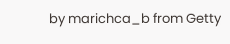by marichca_b from Getty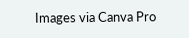Images via Canva Pro